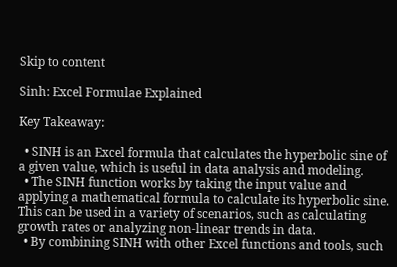Skip to content

Sinh: Excel Formulae Explained

Key Takeaway:

  • SINH is an Excel formula that calculates the hyperbolic sine of a given value, which is useful in data analysis and modeling.
  • The SINH function works by taking the input value and applying a mathematical formula to calculate its hyperbolic sine. This can be used in a variety of scenarios, such as calculating growth rates or analyzing non-linear trends in data.
  • By combining SINH with other Excel functions and tools, such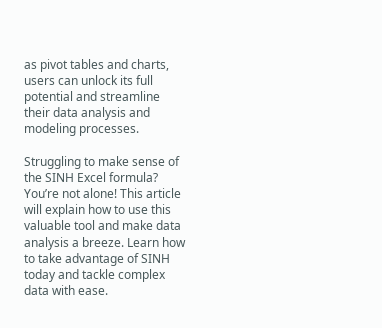as pivot tables and charts, users can unlock its full potential and streamline their data analysis and modeling processes.

Struggling to make sense of the SINH Excel formula? You’re not alone! This article will explain how to use this valuable tool and make data analysis a breeze. Learn how to take advantage of SINH today and tackle complex data with ease.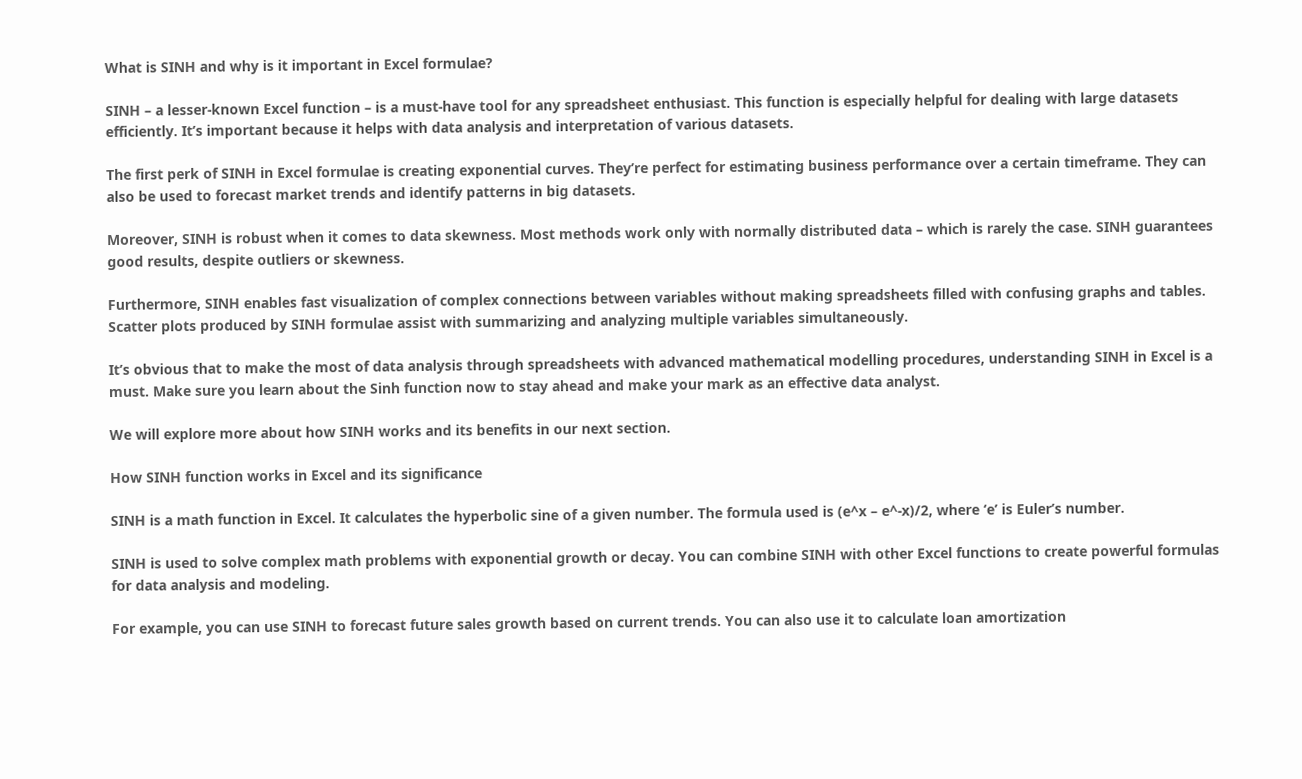What is SINH and why is it important in Excel formulae?

SINH – a lesser-known Excel function – is a must-have tool for any spreadsheet enthusiast. This function is especially helpful for dealing with large datasets efficiently. It’s important because it helps with data analysis and interpretation of various datasets.

The first perk of SINH in Excel formulae is creating exponential curves. They’re perfect for estimating business performance over a certain timeframe. They can also be used to forecast market trends and identify patterns in big datasets.

Moreover, SINH is robust when it comes to data skewness. Most methods work only with normally distributed data – which is rarely the case. SINH guarantees good results, despite outliers or skewness.

Furthermore, SINH enables fast visualization of complex connections between variables without making spreadsheets filled with confusing graphs and tables. Scatter plots produced by SINH formulae assist with summarizing and analyzing multiple variables simultaneously.

It’s obvious that to make the most of data analysis through spreadsheets with advanced mathematical modelling procedures, understanding SINH in Excel is a must. Make sure you learn about the Sinh function now to stay ahead and make your mark as an effective data analyst.

We will explore more about how SINH works and its benefits in our next section.

How SINH function works in Excel and its significance

SINH is a math function in Excel. It calculates the hyperbolic sine of a given number. The formula used is (e^x – e^-x)/2, where ‘e’ is Euler’s number.

SINH is used to solve complex math problems with exponential growth or decay. You can combine SINH with other Excel functions to create powerful formulas for data analysis and modeling.

For example, you can use SINH to forecast future sales growth based on current trends. You can also use it to calculate loan amortization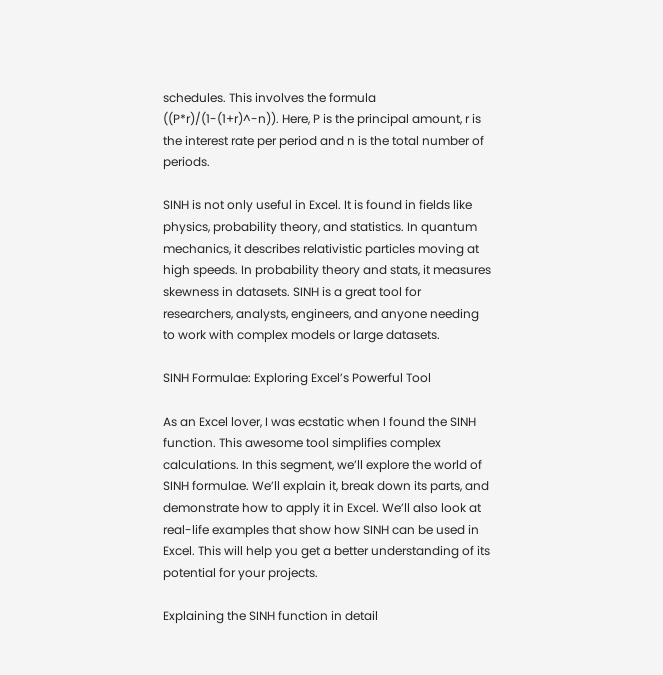schedules. This involves the formula ((P*r)/(1-(1+r)^-n)). Here, P is the principal amount, r is the interest rate per period and n is the total number of periods.

SINH is not only useful in Excel. It is found in fields like physics, probability theory, and statistics. In quantum mechanics, it describes relativistic particles moving at high speeds. In probability theory and stats, it measures skewness in datasets. SINH is a great tool for researchers, analysts, engineers, and anyone needing to work with complex models or large datasets.

SINH Formulae: Exploring Excel’s Powerful Tool

As an Excel lover, I was ecstatic when I found the SINH function. This awesome tool simplifies complex calculations. In this segment, we’ll explore the world of SINH formulae. We’ll explain it, break down its parts, and demonstrate how to apply it in Excel. We’ll also look at real-life examples that show how SINH can be used in Excel. This will help you get a better understanding of its potential for your projects.

Explaining the SINH function in detail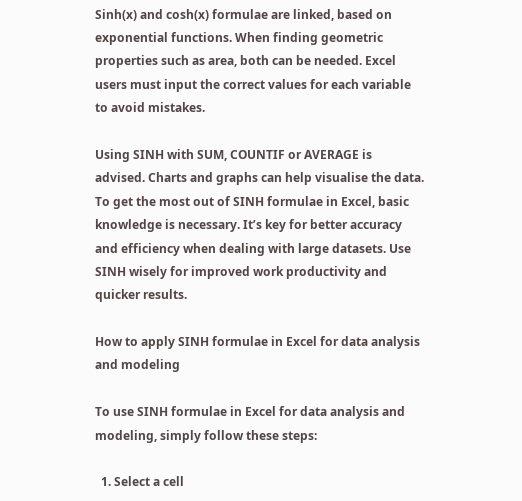Sinh(x) and cosh(x) formulae are linked, based on exponential functions. When finding geometric properties such as area, both can be needed. Excel users must input the correct values for each variable to avoid mistakes.

Using SINH with SUM, COUNTIF or AVERAGE is advised. Charts and graphs can help visualise the data. To get the most out of SINH formulae in Excel, basic knowledge is necessary. It’s key for better accuracy and efficiency when dealing with large datasets. Use SINH wisely for improved work productivity and quicker results.

How to apply SINH formulae in Excel for data analysis and modeling

To use SINH formulae in Excel for data analysis and modeling, simply follow these steps:

  1. Select a cell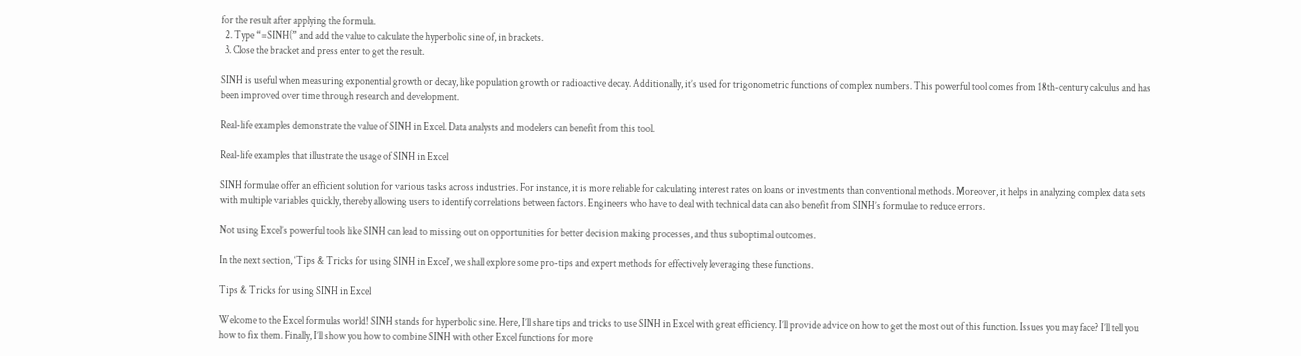for the result after applying the formula.
  2. Type “=SINH(” and add the value to calculate the hyperbolic sine of, in brackets.
  3. Close the bracket and press enter to get the result.

SINH is useful when measuring exponential growth or decay, like population growth or radioactive decay. Additionally, it’s used for trigonometric functions of complex numbers. This powerful tool comes from 18th-century calculus and has been improved over time through research and development.

Real-life examples demonstrate the value of SINH in Excel. Data analysts and modelers can benefit from this tool.

Real-life examples that illustrate the usage of SINH in Excel

SINH formulae offer an efficient solution for various tasks across industries. For instance, it is more reliable for calculating interest rates on loans or investments than conventional methods. Moreover, it helps in analyzing complex data sets with multiple variables quickly, thereby allowing users to identify correlations between factors. Engineers who have to deal with technical data can also benefit from SINH’s formulae to reduce errors.

Not using Excel’s powerful tools like SINH can lead to missing out on opportunities for better decision making processes, and thus suboptimal outcomes.

In the next section, ‘Tips & Tricks for using SINH in Excel‘, we shall explore some pro-tips and expert methods for effectively leveraging these functions.

Tips & Tricks for using SINH in Excel

Welcome to the Excel formulas world! SINH stands for hyperbolic sine. Here, I’ll share tips and tricks to use SINH in Excel with great efficiency. I’ll provide advice on how to get the most out of this function. Issues you may face? I’ll tell you how to fix them. Finally, I’ll show you how to combine SINH with other Excel functions for more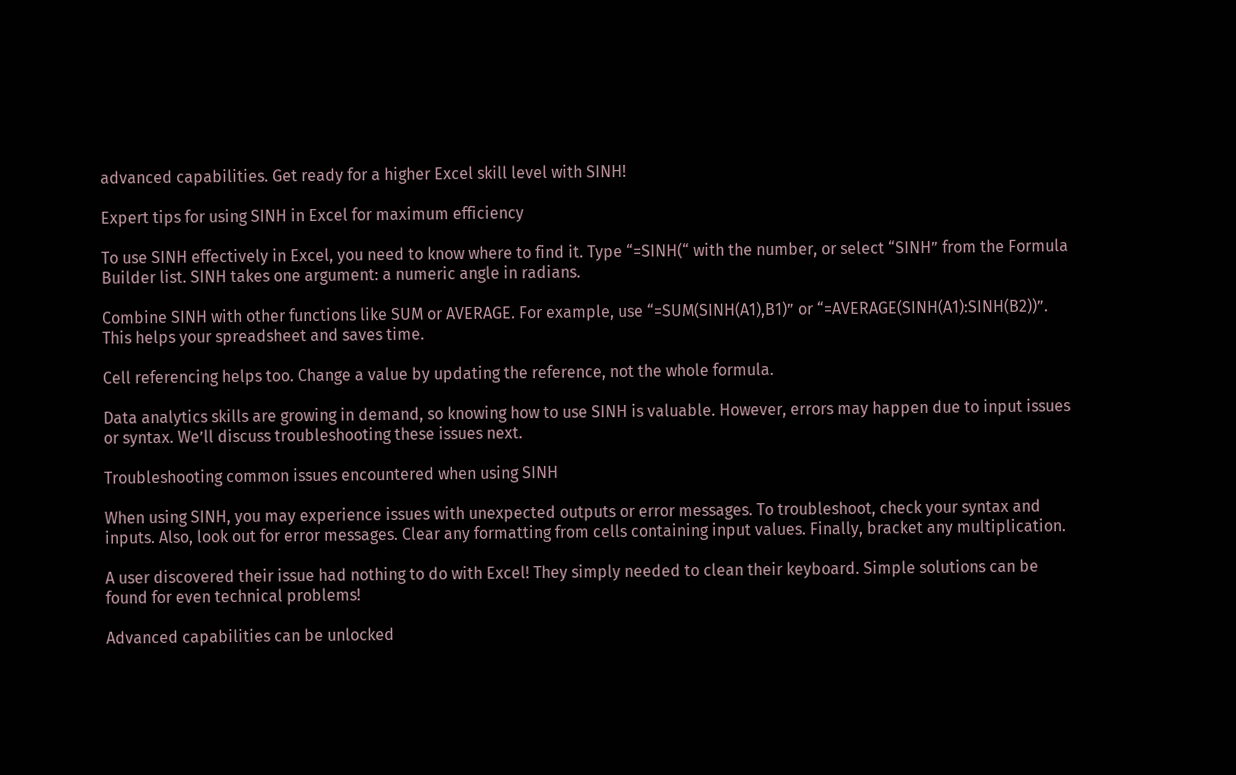advanced capabilities. Get ready for a higher Excel skill level with SINH!

Expert tips for using SINH in Excel for maximum efficiency

To use SINH effectively in Excel, you need to know where to find it. Type “=SINH(“ with the number, or select “SINH” from the Formula Builder list. SINH takes one argument: a numeric angle in radians.

Combine SINH with other functions like SUM or AVERAGE. For example, use “=SUM(SINH(A1),B1)” or “=AVERAGE(SINH(A1):SINH(B2))”. This helps your spreadsheet and saves time.

Cell referencing helps too. Change a value by updating the reference, not the whole formula.

Data analytics skills are growing in demand, so knowing how to use SINH is valuable. However, errors may happen due to input issues or syntax. We’ll discuss troubleshooting these issues next.

Troubleshooting common issues encountered when using SINH

When using SINH, you may experience issues with unexpected outputs or error messages. To troubleshoot, check your syntax and inputs. Also, look out for error messages. Clear any formatting from cells containing input values. Finally, bracket any multiplication.

A user discovered their issue had nothing to do with Excel! They simply needed to clean their keyboard. Simple solutions can be found for even technical problems!

Advanced capabilities can be unlocked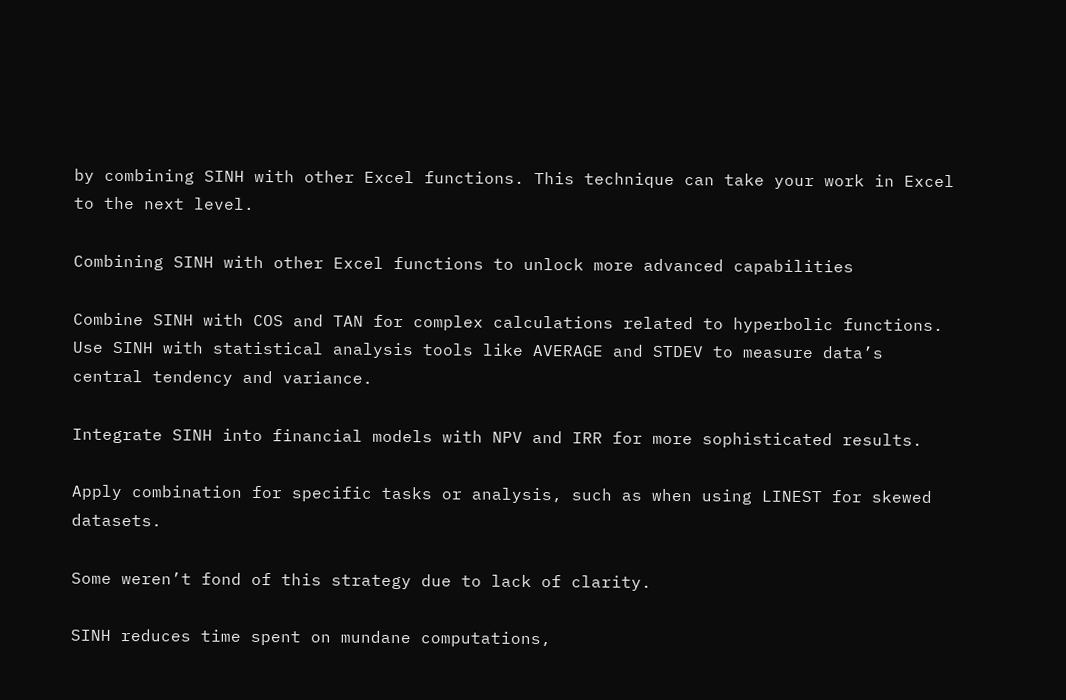by combining SINH with other Excel functions. This technique can take your work in Excel to the next level.

Combining SINH with other Excel functions to unlock more advanced capabilities

Combine SINH with COS and TAN for complex calculations related to hyperbolic functions. Use SINH with statistical analysis tools like AVERAGE and STDEV to measure data’s central tendency and variance.

Integrate SINH into financial models with NPV and IRR for more sophisticated results.

Apply combination for specific tasks or analysis, such as when using LINEST for skewed datasets.

Some weren’t fond of this strategy due to lack of clarity.

SINH reduces time spent on mundane computations,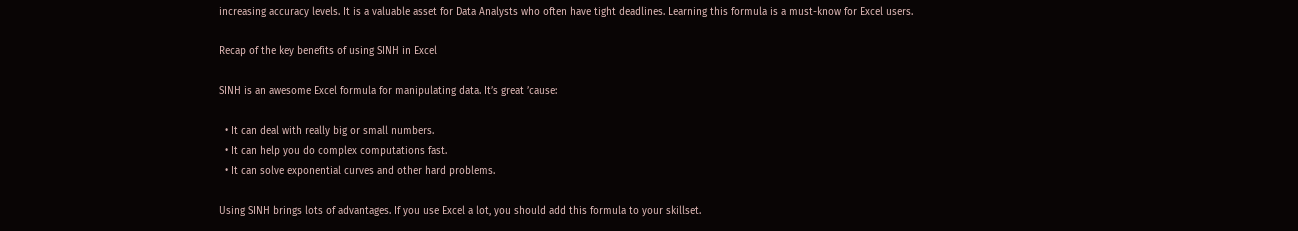increasing accuracy levels. It is a valuable asset for Data Analysts who often have tight deadlines. Learning this formula is a must-know for Excel users.

Recap of the key benefits of using SINH in Excel

SINH is an awesome Excel formula for manipulating data. It’s great ’cause:

  • It can deal with really big or small numbers.
  • It can help you do complex computations fast.
  • It can solve exponential curves and other hard problems.

Using SINH brings lots of advantages. If you use Excel a lot, you should add this formula to your skillset.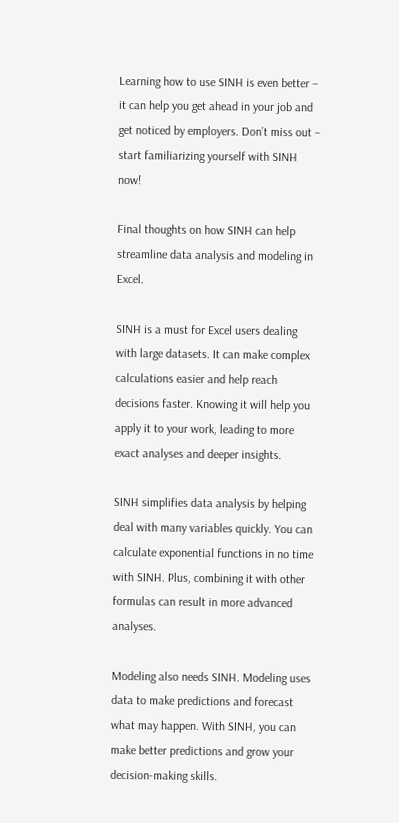Learning how to use SINH is even better – it can help you get ahead in your job and get noticed by employers. Don’t miss out – start familiarizing yourself with SINH now!

Final thoughts on how SINH can help streamline data analysis and modeling in Excel.

SINH is a must for Excel users dealing with large datasets. It can make complex calculations easier and help reach decisions faster. Knowing it will help you apply it to your work, leading to more exact analyses and deeper insights.

SINH simplifies data analysis by helping deal with many variables quickly. You can calculate exponential functions in no time with SINH. Plus, combining it with other formulas can result in more advanced analyses.

Modeling also needs SINH. Modeling uses data to make predictions and forecast what may happen. With SINH, you can make better predictions and grow your decision-making skills.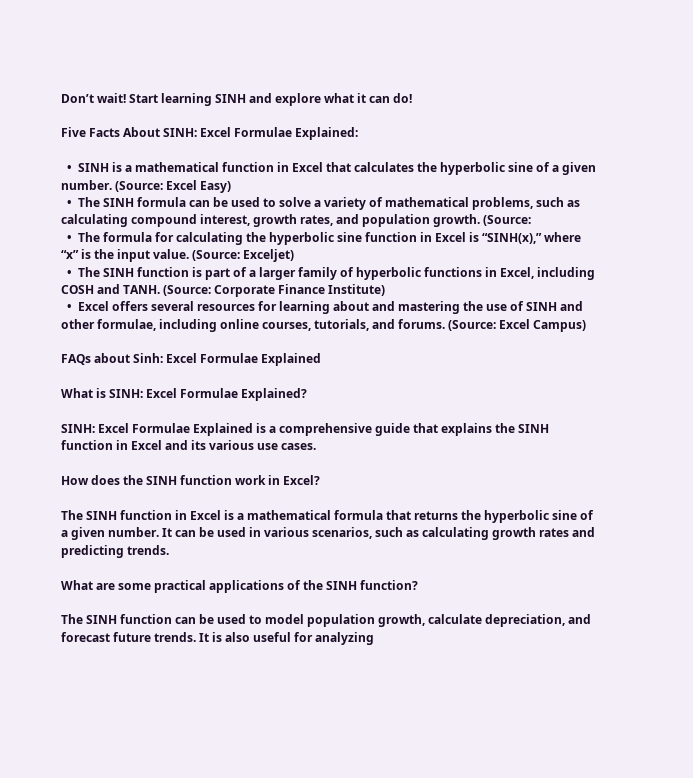Don’t wait! Start learning SINH and explore what it can do!

Five Facts About SINH: Excel Formulae Explained:

  •  SINH is a mathematical function in Excel that calculates the hyperbolic sine of a given number. (Source: Excel Easy)
  •  The SINH formula can be used to solve a variety of mathematical problems, such as calculating compound interest, growth rates, and population growth. (Source:
  •  The formula for calculating the hyperbolic sine function in Excel is “SINH(x),” where “x” is the input value. (Source: Exceljet)
  •  The SINH function is part of a larger family of hyperbolic functions in Excel, including COSH and TANH. (Source: Corporate Finance Institute)
  •  Excel offers several resources for learning about and mastering the use of SINH and other formulae, including online courses, tutorials, and forums. (Source: Excel Campus)

FAQs about Sinh: Excel Formulae Explained

What is SINH: Excel Formulae Explained?

SINH: Excel Formulae Explained is a comprehensive guide that explains the SINH function in Excel and its various use cases.

How does the SINH function work in Excel?

The SINH function in Excel is a mathematical formula that returns the hyperbolic sine of a given number. It can be used in various scenarios, such as calculating growth rates and predicting trends.

What are some practical applications of the SINH function?

The SINH function can be used to model population growth, calculate depreciation, and forecast future trends. It is also useful for analyzing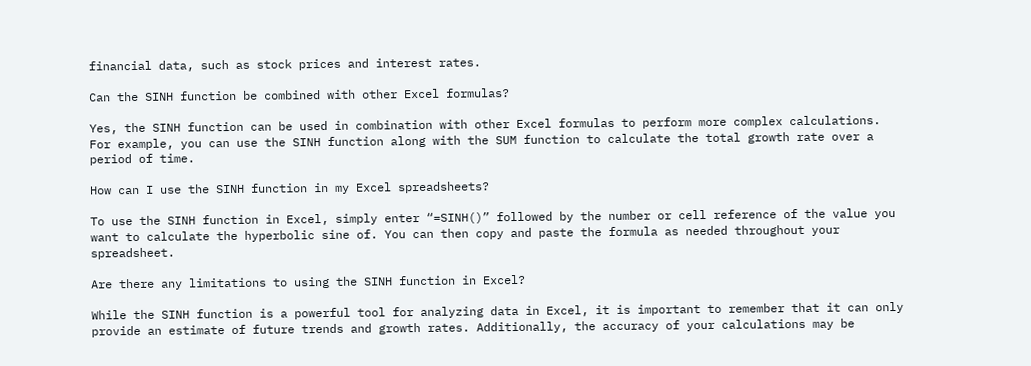financial data, such as stock prices and interest rates.

Can the SINH function be combined with other Excel formulas?

Yes, the SINH function can be used in combination with other Excel formulas to perform more complex calculations. For example, you can use the SINH function along with the SUM function to calculate the total growth rate over a period of time.

How can I use the SINH function in my Excel spreadsheets?

To use the SINH function in Excel, simply enter “=SINH()” followed by the number or cell reference of the value you want to calculate the hyperbolic sine of. You can then copy and paste the formula as needed throughout your spreadsheet.

Are there any limitations to using the SINH function in Excel?

While the SINH function is a powerful tool for analyzing data in Excel, it is important to remember that it can only provide an estimate of future trends and growth rates. Additionally, the accuracy of your calculations may be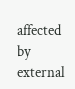affected by external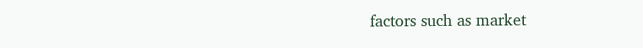factors such as market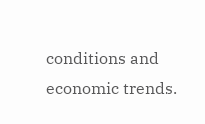conditions and economic trends.